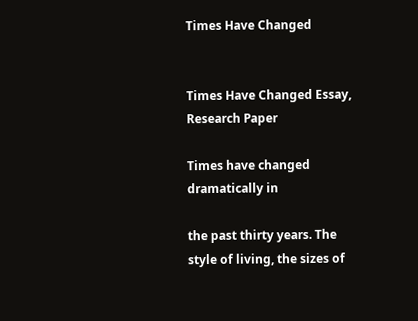Times Have Changed


Times Have Changed Essay, Research Paper

Times have changed dramatically in

the past thirty years. The style of living, the sizes of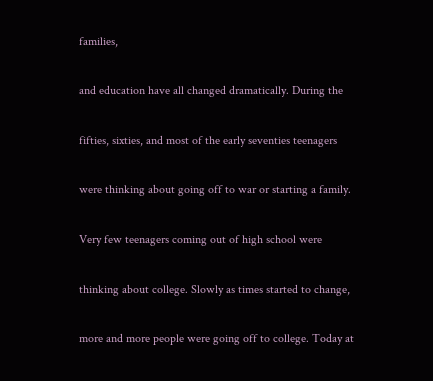families,

and education have all changed dramatically. During the

fifties, sixties, and most of the early seventies teenagers

were thinking about going off to war or starting a family.

Very few teenagers coming out of high school were

thinking about college. Slowly as times started to change,

more and more people were going off to college. Today at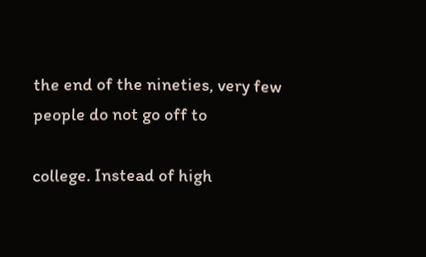the end of the nineties, very few people do not go off to

college. Instead of high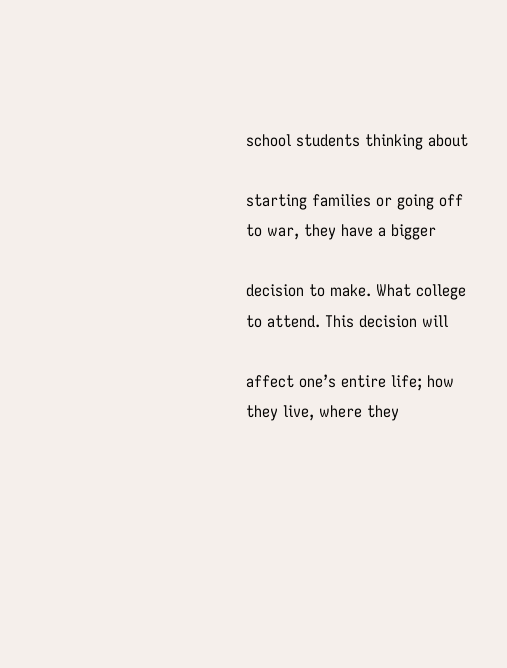school students thinking about

starting families or going off to war, they have a bigger

decision to make. What college to attend. This decision will

affect one’s entire life; how they live, where they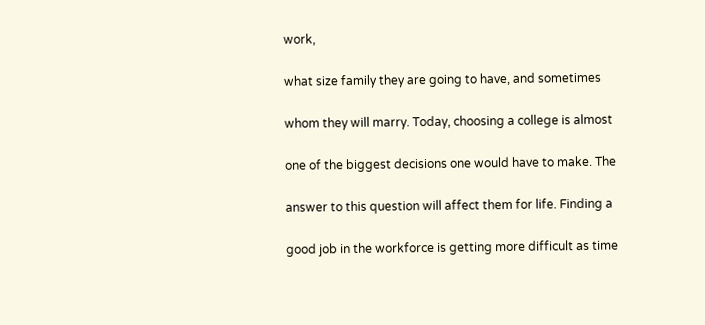work,

what size family they are going to have, and sometimes

whom they will marry. Today, choosing a college is almost

one of the biggest decisions one would have to make. The

answer to this question will affect them for life. Finding a

good job in the workforce is getting more difficult as time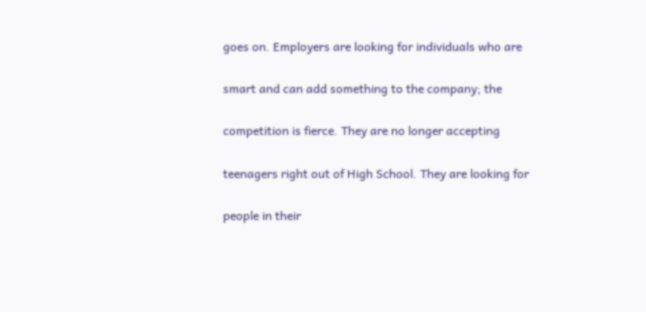goes on. Employers are looking for individuals who are

smart and can add something to the company; the

competition is fierce. They are no longer accepting

teenagers right out of High School. They are looking for

people in their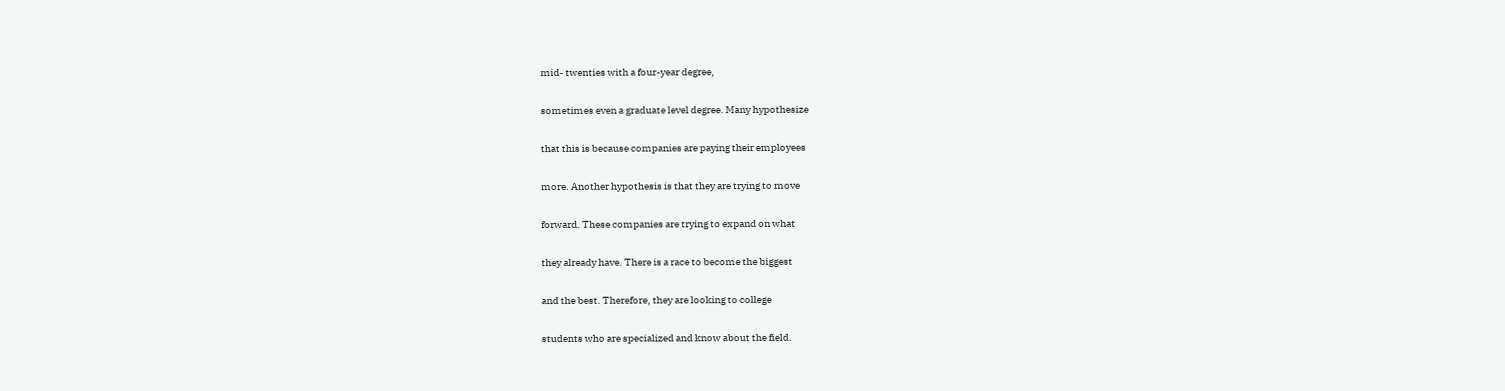mid- twenties with a four-year degree,

sometimes even a graduate level degree. Many hypothesize

that this is because companies are paying their employees

more. Another hypothesis is that they are trying to move

forward. These companies are trying to expand on what

they already have. There is a race to become the biggest

and the best. Therefore, they are looking to college

students who are specialized and know about the field.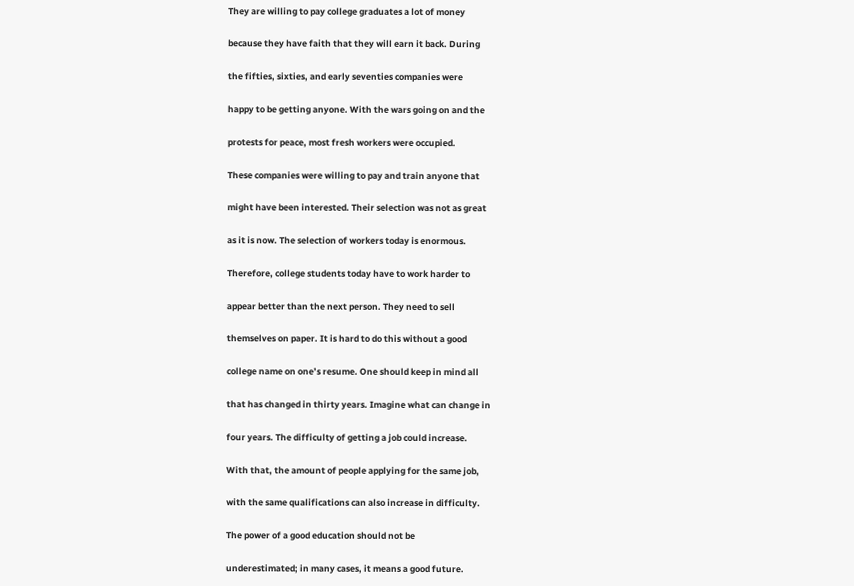They are willing to pay college graduates a lot of money

because they have faith that they will earn it back. During

the fifties, sixties, and early seventies companies were

happy to be getting anyone. With the wars going on and the

protests for peace, most fresh workers were occupied.

These companies were willing to pay and train anyone that

might have been interested. Their selection was not as great

as it is now. The selection of workers today is enormous.

Therefore, college students today have to work harder to

appear better than the next person. They need to sell

themselves on paper. It is hard to do this without a good

college name on one’s resume. One should keep in mind all

that has changed in thirty years. Imagine what can change in

four years. The difficulty of getting a job could increase.

With that, the amount of people applying for the same job,

with the same qualifications can also increase in difficulty.

The power of a good education should not be

underestimated; in many cases, it means a good future.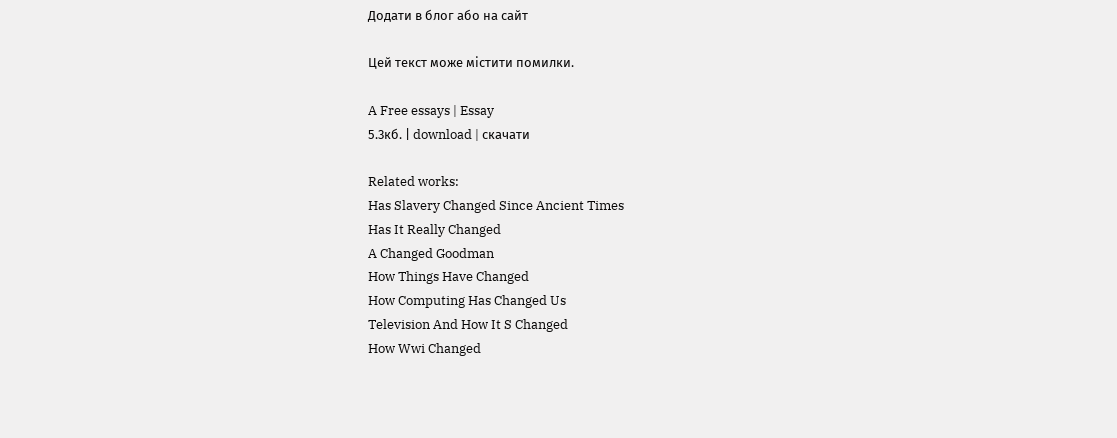Додати в блог або на сайт

Цей текст може містити помилки.

A Free essays | Essay
5.3кб. | download | скачати

Related works:
Has Slavery Changed Since Ancient Times
Has It Really Changed
A Changed Goodman
How Things Have Changed
How Computing Has Changed Us
Television And How It S Changed
How Wwi Changed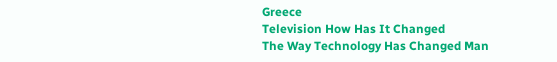Greece
Television How Has It Changed
The Way Technology Has Changed Man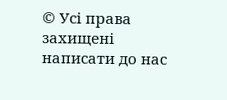© Усі права захищені
написати до нас